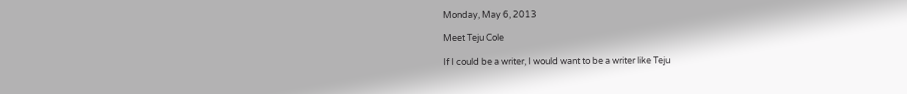Monday, May 6, 2013

Meet Teju Cole

If I could be a writer, I would want to be a writer like Teju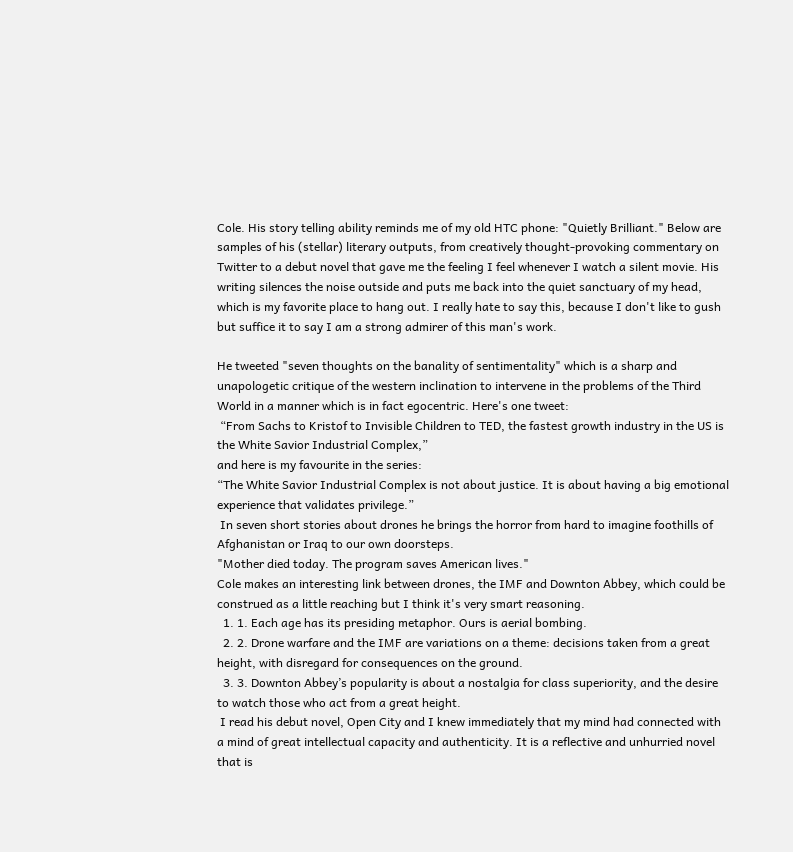Cole. His story telling ability reminds me of my old HTC phone: "Quietly Brilliant." Below are samples of his (stellar) literary outputs, from creatively thought-provoking commentary on Twitter to a debut novel that gave me the feeling I feel whenever I watch a silent movie. His writing silences the noise outside and puts me back into the quiet sanctuary of my head, which is my favorite place to hang out. I really hate to say this, because I don't like to gush but suffice it to say I am a strong admirer of this man's work.

He tweeted "seven thoughts on the banality of sentimentality" which is a sharp and unapologetic critique of the western inclination to intervene in the problems of the Third World in a manner which is in fact egocentric. Here's one tweet:
 “From Sachs to Kristof to Invisible Children to TED, the fastest growth industry in the US is the White Savior Industrial Complex,”
and here is my favourite in the series:
“The White Savior Industrial Complex is not about justice. It is about having a big emotional experience that validates privilege.”
 In seven short stories about drones he brings the horror from hard to imagine foothills of Afghanistan or Iraq to our own doorsteps.
"Mother died today. The program saves American lives."
Cole makes an interesting link between drones, the IMF and Downton Abbey, which could be construed as a little reaching but I think it's very smart reasoning.
  1. 1. Each age has its presiding metaphor. Ours is aerial bombing.
  2. 2. Drone warfare and the IMF are variations on a theme: decisions taken from a great height, with disregard for consequences on the ground.
  3. 3. Downton Abbey’s popularity is about a nostalgia for class superiority, and the desire to watch those who act from a great height.
 I read his debut novel, Open City and I knew immediately that my mind had connected with a mind of great intellectual capacity and authenticity. It is a reflective and unhurried novel that is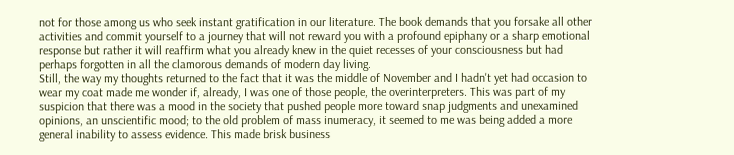not for those among us who seek instant gratification in our literature. The book demands that you forsake all other activities and commit yourself to a journey that will not reward you with a profound epiphany or a sharp emotional response but rather it will reaffirm what you already knew in the quiet recesses of your consciousness but had perhaps forgotten in all the clamorous demands of modern day living.
Still, the way my thoughts returned to the fact that it was the middle of November and I hadn't yet had occasion to wear my coat made me wonder if, already, I was one of those people, the overinterpreters. This was part of my suspicion that there was a mood in the society that pushed people more toward snap judgments and unexamined opinions, an unscientific mood; to the old problem of mass inumeracy, it seemed to me was being added a more general inability to assess evidence. This made brisk business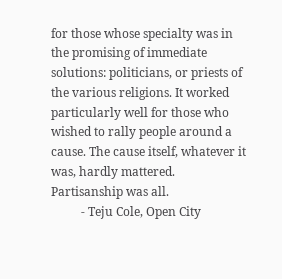for those whose specialty was in the promising of immediate solutions: politicians, or priests of the various religions. It worked particularly well for those who wished to rally people around a cause. The cause itself, whatever it was, hardly mattered. Partisanship was all.
          - Teju Cole, Open City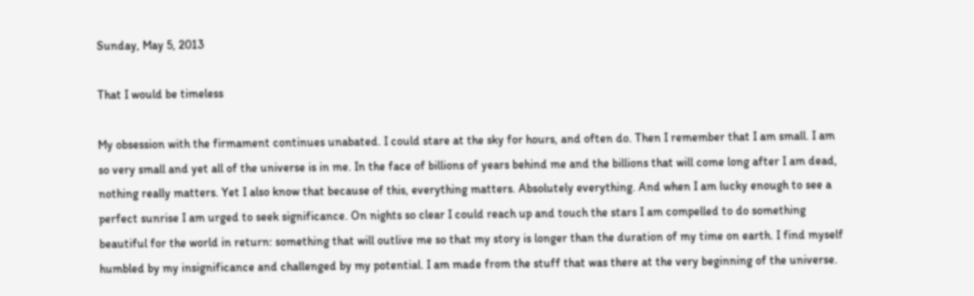Sunday, May 5, 2013

That I would be timeless

My obsession with the firmament continues unabated. I could stare at the sky for hours, and often do. Then I remember that I am small. I am so very small and yet all of the universe is in me. In the face of billions of years behind me and the billions that will come long after I am dead, nothing really matters. Yet I also know that because of this, everything matters. Absolutely everything. And when I am lucky enough to see a perfect sunrise I am urged to seek significance. On nights so clear I could reach up and touch the stars I am compelled to do something beautiful for the world in return: something that will outlive me so that my story is longer than the duration of my time on earth. I find myself humbled by my insignificance and challenged by my potential. I am made from the stuff that was there at the very beginning of the universe.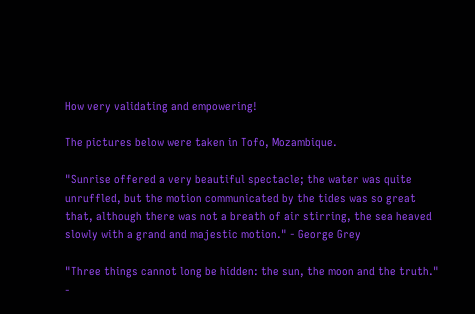How very validating and empowering!

The pictures below were taken in Tofo, Mozambique.

"Sunrise offered a very beautiful spectacle; the water was quite unruffled, but the motion communicated by the tides was so great that, although there was not a breath of air stirring, the sea heaved slowly with a grand and majestic motion." - George Grey

"Three things cannot long be hidden: the sun, the moon and the truth." -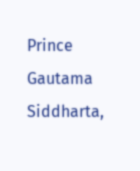Prince Gautama Siddharta,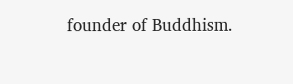founder of Buddhism.